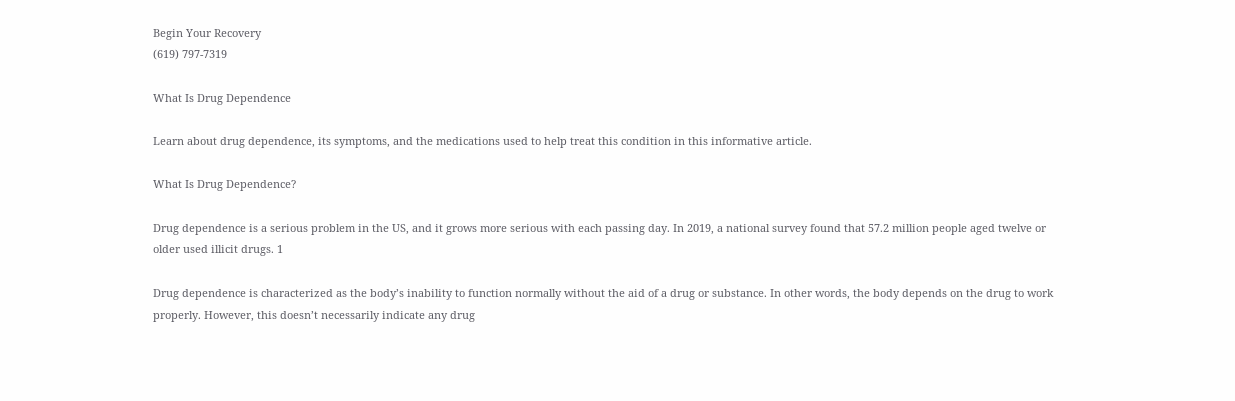Begin Your Recovery
(619) 797-7319

What Is Drug Dependence

Learn about drug dependence, its symptoms, and the medications used to help treat this condition in this informative article.

What Is Drug Dependence?

Drug dependence is a serious problem in the US, and it grows more serious with each passing day. In 2019, a national survey found that 57.2 million people aged twelve or older used illicit drugs. 1

Drug dependence is characterized as the body’s inability to function normally without the aid of a drug or substance. In other words, the body depends on the drug to work properly. However, this doesn’t necessarily indicate any drug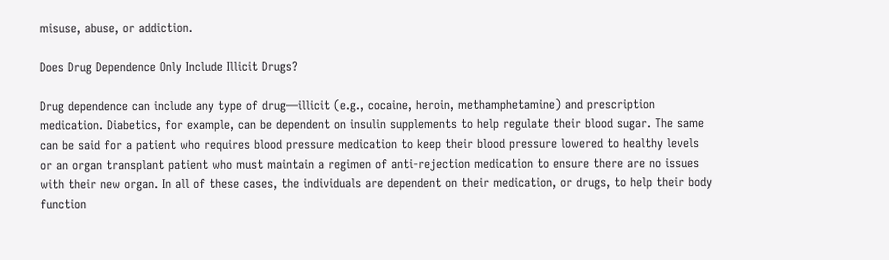misuse, abuse, or addiction.

Does Drug Dependence Only Include Illicit Drugs?

Drug dependence can include any type of drug—illicit (e.g., cocaine, heroin, methamphetamine) and prescription medication. Diabetics, for example, can be dependent on insulin supplements to help regulate their blood sugar. The same can be said for a patient who requires blood pressure medication to keep their blood pressure lowered to healthy levels or an organ transplant patient who must maintain a regimen of anti-rejection medication to ensure there are no issues with their new organ. In all of these cases, the individuals are dependent on their medication, or drugs, to help their body function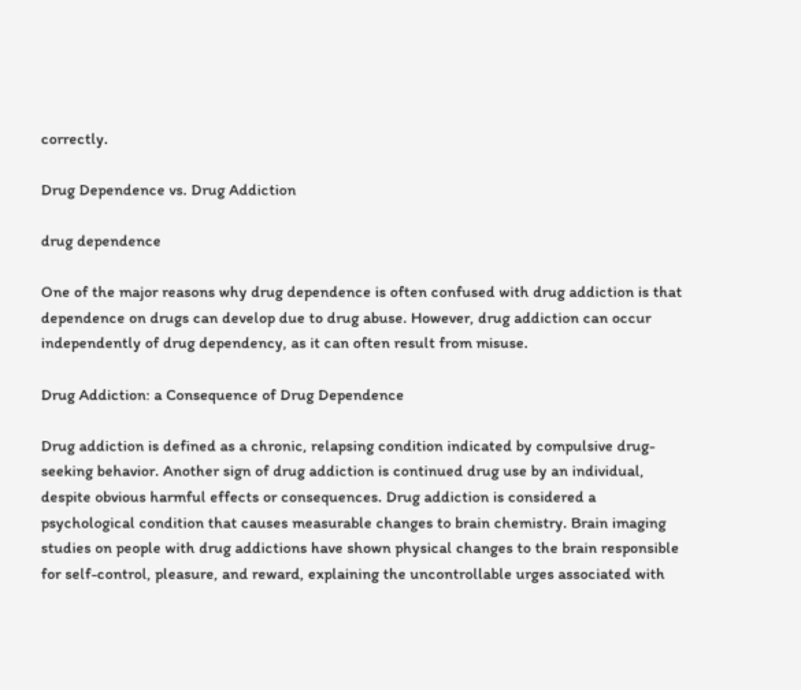correctly.

Drug Dependence vs. Drug Addiction

drug dependence

One of the major reasons why drug dependence is often confused with drug addiction is that dependence on drugs can develop due to drug abuse. However, drug addiction can occur independently of drug dependency, as it can often result from misuse.

Drug Addiction: a Consequence of Drug Dependence

Drug addiction is defined as a chronic, relapsing condition indicated by compulsive drug-seeking behavior. Another sign of drug addiction is continued drug use by an individual, despite obvious harmful effects or consequences. Drug addiction is considered a psychological condition that causes measurable changes to brain chemistry. Brain imaging studies on people with drug addictions have shown physical changes to the brain responsible for self-control, pleasure, and reward, explaining the uncontrollable urges associated with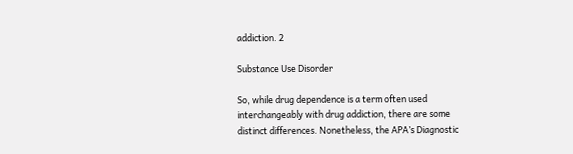addiction. 2

Substance Use Disorder

So, while drug dependence is a term often used interchangeably with drug addiction, there are some distinct differences. Nonetheless, the APA’s Diagnostic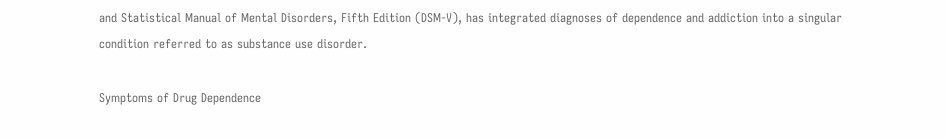and Statistical Manual of Mental Disorders, Fifth Edition (DSM-V), has integrated diagnoses of dependence and addiction into a singular condition referred to as substance use disorder.

Symptoms of Drug Dependence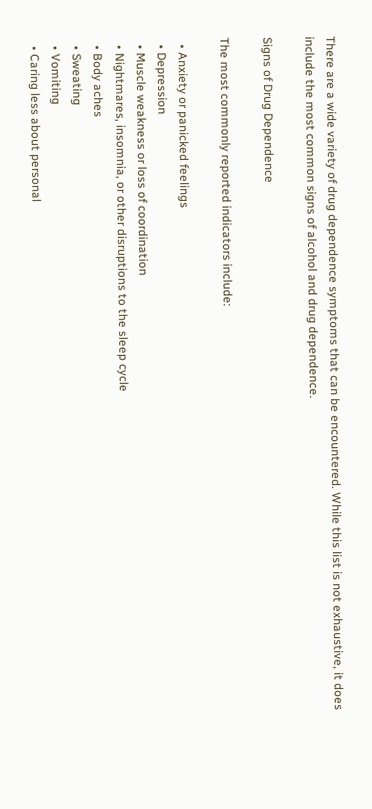There are a wide variety of drug dependence symptoms that can be encountered. While this list is not exhaustive, it does include the most common signs of alcohol and drug dependence.

Signs of Drug Dependence

The most commonly reported indicators include:

  • Anxiety or panicked feelings
  • Depression
  • Muscle weakness or loss of coordination
  • Nightmares, insomnia, or other disruptions to the sleep cycle
  • Body aches
  • Sweating
  • Vomiting
  • Caring less about personal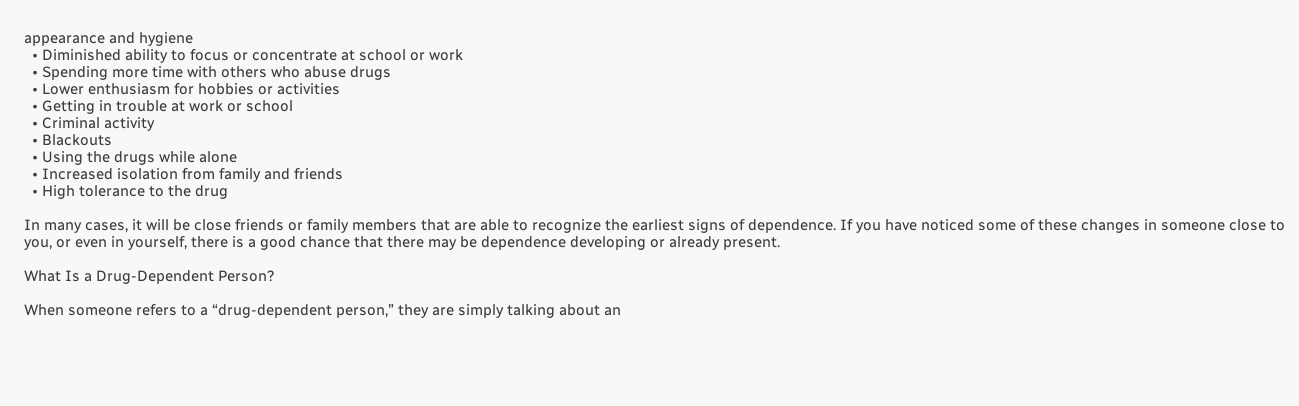appearance and hygiene
  • Diminished ability to focus or concentrate at school or work
  • Spending more time with others who abuse drugs
  • Lower enthusiasm for hobbies or activities
  • Getting in trouble at work or school
  • Criminal activity
  • Blackouts
  • Using the drugs while alone
  • Increased isolation from family and friends
  • High tolerance to the drug

In many cases, it will be close friends or family members that are able to recognize the earliest signs of dependence. If you have noticed some of these changes in someone close to you, or even in yourself, there is a good chance that there may be dependence developing or already present.

What Is a Drug-Dependent Person?

When someone refers to a “drug-dependent person,” they are simply talking about an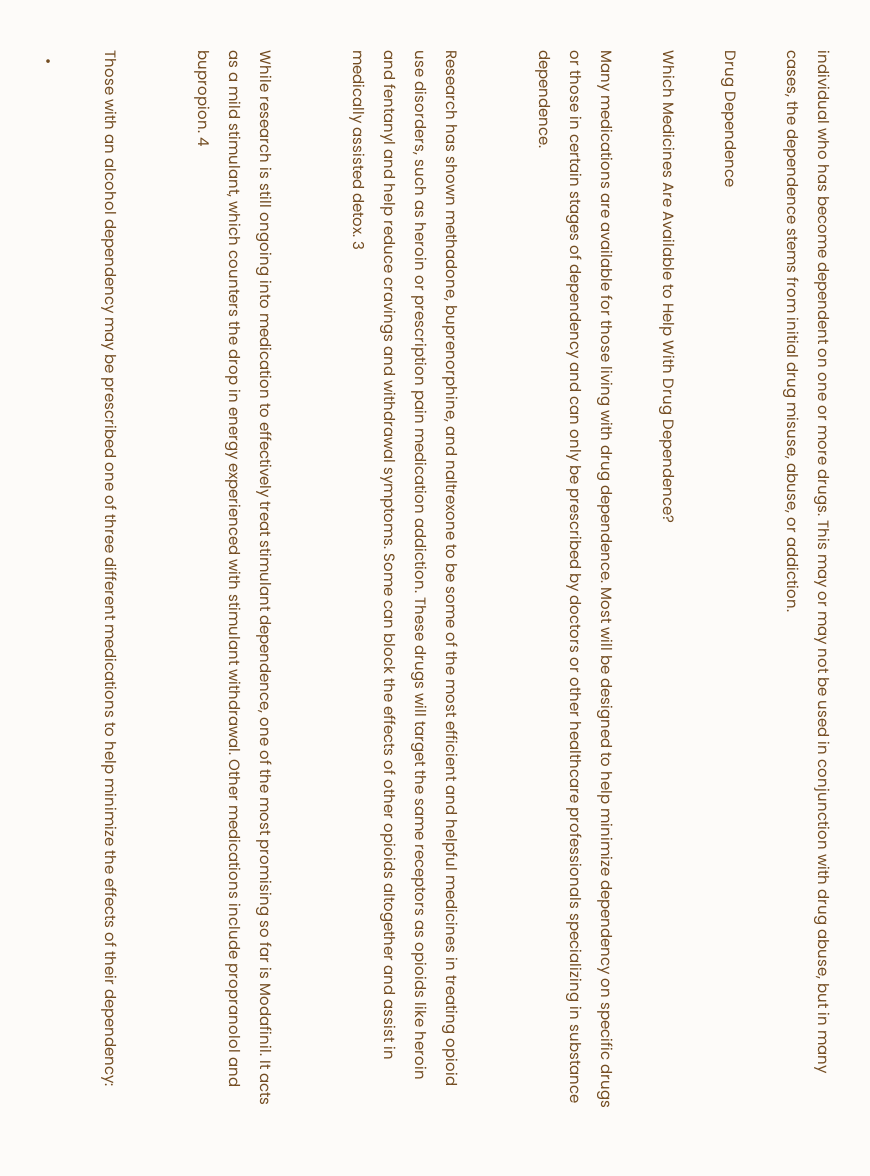individual who has become dependent on one or more drugs. This may or may not be used in conjunction with drug abuse, but in many cases, the dependence stems from initial drug misuse, abuse, or addiction.

Drug Dependence

Which Medicines Are Available to Help With Drug Dependence?

Many medications are available for those living with drug dependence. Most will be designed to help minimize dependency on specific drugs or those in certain stages of dependency and can only be prescribed by doctors or other healthcare professionals specializing in substance dependence.


Research has shown methadone, buprenorphine, and naltrexone to be some of the most efficient and helpful medicines in treating opioid use disorders, such as heroin or prescription pain medication addiction. These drugs will target the same receptors as opioids like heroin and fentanyl and help reduce cravings and withdrawal symptoms. Some can block the effects of other opioids altogether and assist in medically assisted detox. 3


While research is still ongoing into medication to effectively treat stimulant dependence, one of the most promising so far is Modafinil. It acts as a mild stimulant, which counters the drop in energy experienced with stimulant withdrawal. Other medications include propranolol and bupropion. 4


Those with an alcohol dependency may be prescribed one of three different medications to help minimize the effects of their dependency:

  •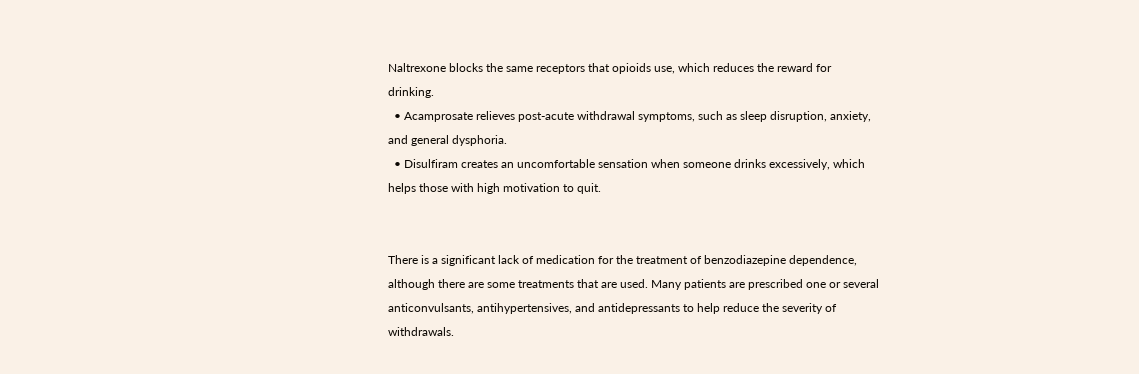Naltrexone blocks the same receptors that opioids use, which reduces the reward for drinking.
  • Acamprosate relieves post-acute withdrawal symptoms, such as sleep disruption, anxiety, and general dysphoria.
  • Disulfiram creates an uncomfortable sensation when someone drinks excessively, which helps those with high motivation to quit.


There is a significant lack of medication for the treatment of benzodiazepine dependence, although there are some treatments that are used. Many patients are prescribed one or several anticonvulsants, antihypertensives, and antidepressants to help reduce the severity of withdrawals.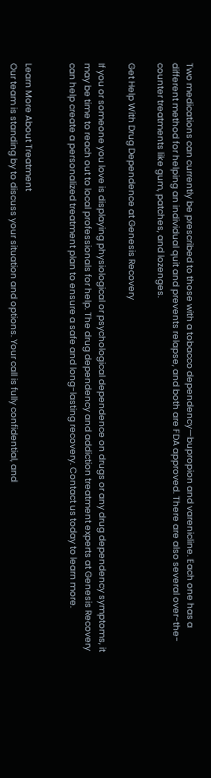Two medications can currently be prescribed to those with a tobacco dependency—bupropion and varenicline. Each one has a different method for helping an individual quit and prevents relapse, and both are FDA approved. There are also several over-the-counter treatments like gum, patches, and lozenges.

Get Help With Drug Dependence at Genesis Recovery

If you or someone you love is displaying physiological or psychological dependence on drugs or any drug dependency symptoms, it may be time to reach out to local professionals for help. The drug dependency and addiction treatment experts at Genesis Recovery can help create a personalized treatment plan to ensure a safe and long-lasting recovery. Contact us today to learn more.


Learn More About Treatment
Our team is standing by to discuss your situation and options. Your call is fully confidential, and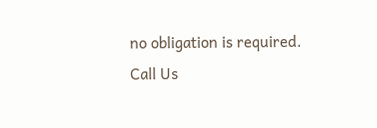no obligation is required.
Call Us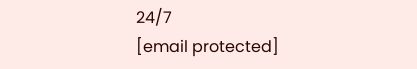24/7
[email protected]